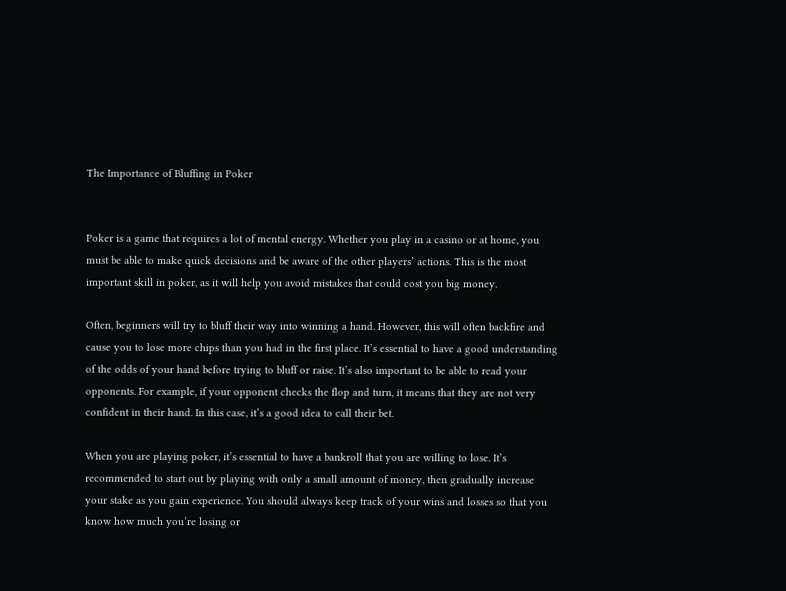The Importance of Bluffing in Poker


Poker is a game that requires a lot of mental energy. Whether you play in a casino or at home, you must be able to make quick decisions and be aware of the other players’ actions. This is the most important skill in poker, as it will help you avoid mistakes that could cost you big money.

Often, beginners will try to bluff their way into winning a hand. However, this will often backfire and cause you to lose more chips than you had in the first place. It’s essential to have a good understanding of the odds of your hand before trying to bluff or raise. It’s also important to be able to read your opponents. For example, if your opponent checks the flop and turn, it means that they are not very confident in their hand. In this case, it’s a good idea to call their bet.

When you are playing poker, it’s essential to have a bankroll that you are willing to lose. It’s recommended to start out by playing with only a small amount of money, then gradually increase your stake as you gain experience. You should always keep track of your wins and losses so that you know how much you’re losing or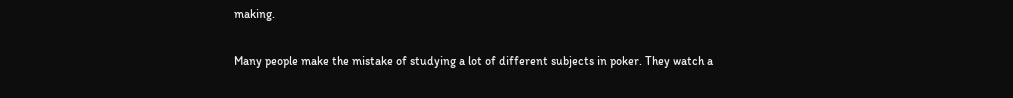making.

Many people make the mistake of studying a lot of different subjects in poker. They watch a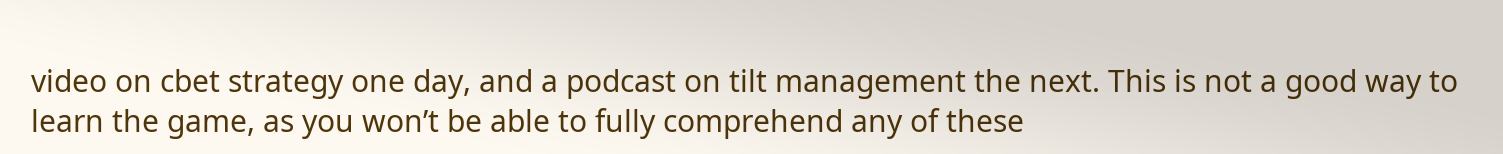video on cbet strategy one day, and a podcast on tilt management the next. This is not a good way to learn the game, as you won’t be able to fully comprehend any of these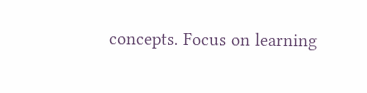concepts. Focus on learning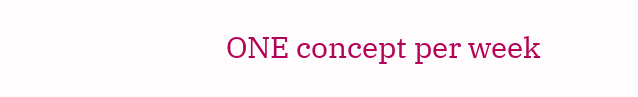ONE concept per week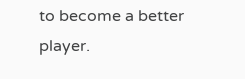to become a better player.